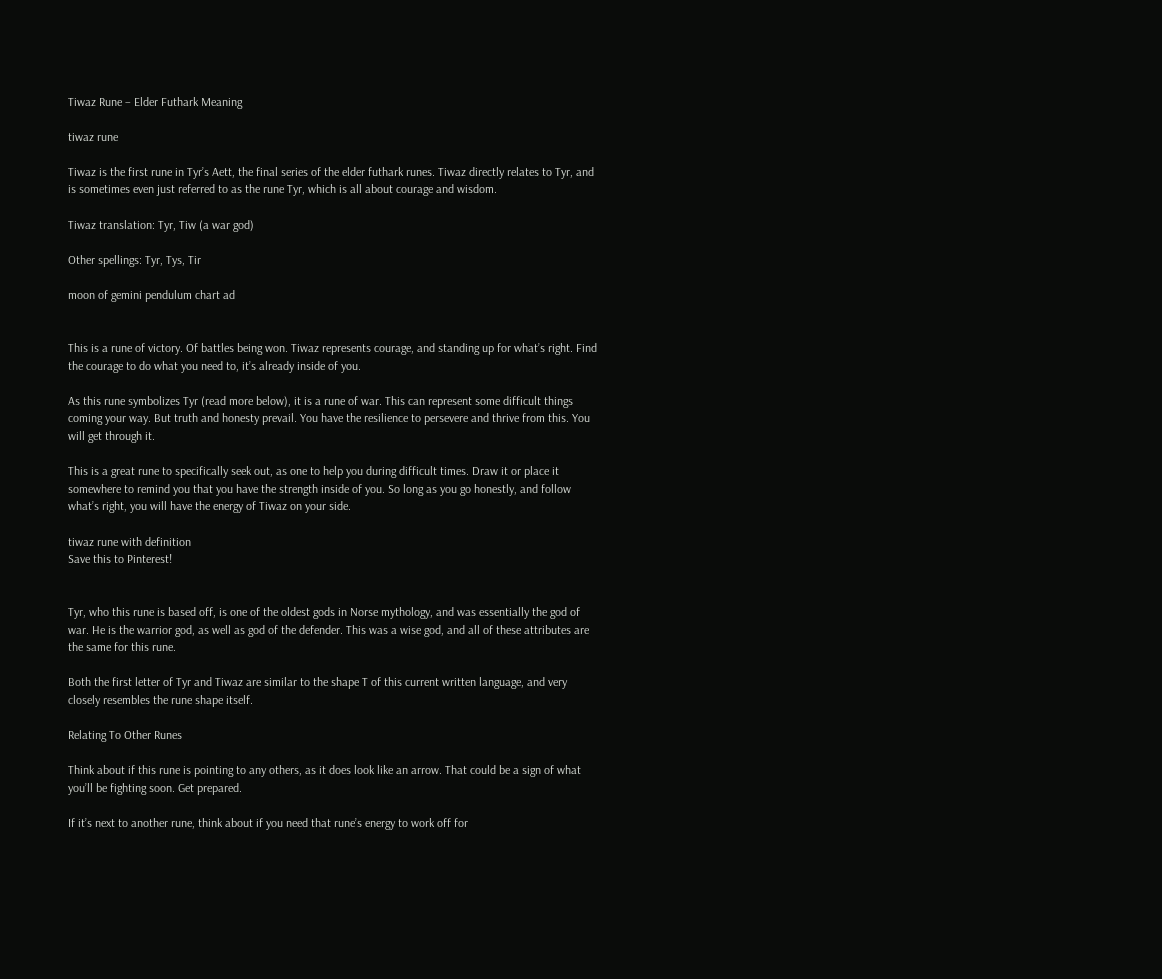Tiwaz Rune – Elder Futhark Meaning

tiwaz rune

Tiwaz is the first rune in Tyr’s Aett, the final series of the elder futhark runes. Tiwaz directly relates to Tyr, and is sometimes even just referred to as the rune Tyr, which is all about courage and wisdom.

Tiwaz translation: Tyr, Tiw (a war god)

Other spellings: Tyr, Tys, Tir

moon of gemini pendulum chart ad


This is a rune of victory. Of battles being won. Tiwaz represents courage, and standing up for what’s right. Find the courage to do what you need to, it’s already inside of you.

As this rune symbolizes Tyr (read more below), it is a rune of war. This can represent some difficult things coming your way. But truth and honesty prevail. You have the resilience to persevere and thrive from this. You will get through it.

This is a great rune to specifically seek out, as one to help you during difficult times. Draw it or place it somewhere to remind you that you have the strength inside of you. So long as you go honestly, and follow what’s right, you will have the energy of Tiwaz on your side.

tiwaz rune with definition
Save this to Pinterest!


Tyr, who this rune is based off, is one of the oldest gods in Norse mythology, and was essentially the god of war. He is the warrior god, as well as god of the defender. This was a wise god, and all of these attributes are the same for this rune.

Both the first letter of Tyr and Tiwaz are similar to the shape T of this current written language, and very closely resembles the rune shape itself.

Relating To Other Runes

Think about if this rune is pointing to any others, as it does look like an arrow. That could be a sign of what you’ll be fighting soon. Get prepared.

If it’s next to another rune, think about if you need that rune’s energy to work off for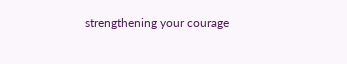strengthening your courage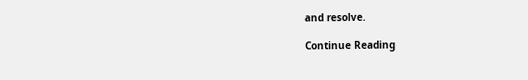and resolve.

Continue Reading